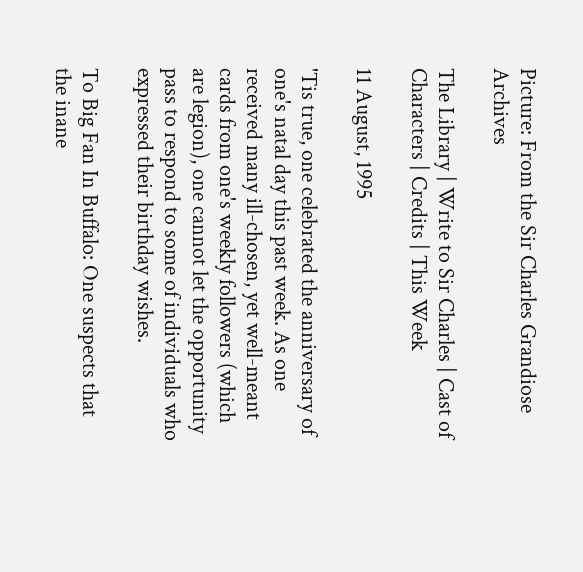Picture: From the Sir Charles Grandiose Archives

The Library | Write to Sir Charles | Cast of Characters | Credits | This Week

11 August, 1995

'Tis true, one celebrated the anniversary of one's natal day this past week. As one received many ill-chosen, yet well-meant cards from one's weekly followers (which are legion), one cannot let the opportunity pass to respond to some of individuals who expressed their birthday wishes.

To Big Fan In Buffalo: One suspects that the inane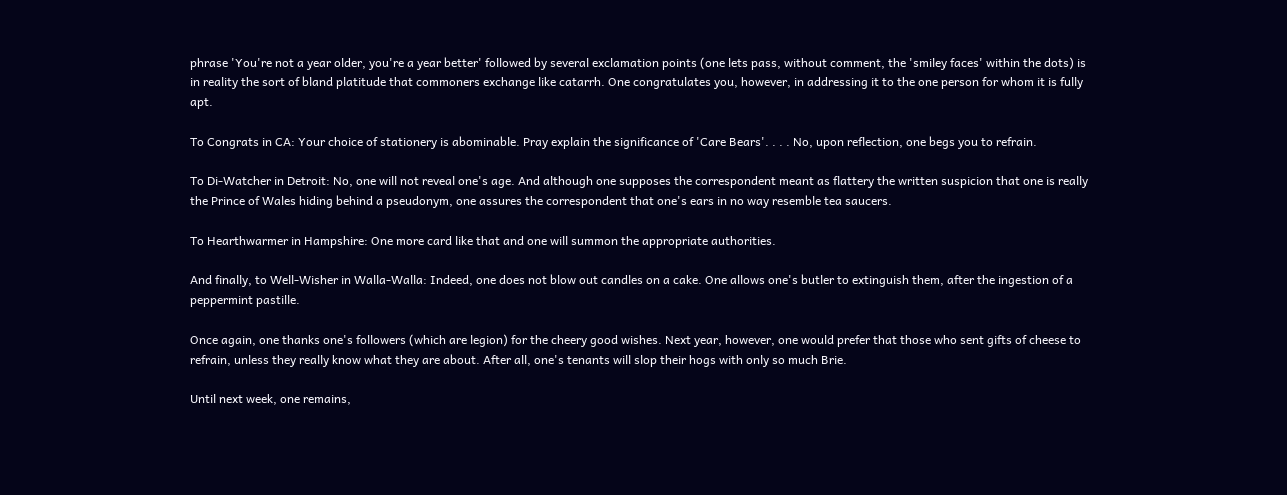phrase 'You're not a year older, you're a year better' followed by several exclamation points (one lets pass, without comment, the 'smiley faces' within the dots) is in reality the sort of bland platitude that commoners exchange like catarrh. One congratulates you, however, in addressing it to the one person for whom it is fully apt.

To Congrats in CA: Your choice of stationery is abominable. Pray explain the significance of 'Care Bears'. . . . No, upon reflection, one begs you to refrain.

To Di-Watcher in Detroit: No, one will not reveal one's age. And although one supposes the correspondent meant as flattery the written suspicion that one is really the Prince of Wales hiding behind a pseudonym, one assures the correspondent that one's ears in no way resemble tea saucers.

To Hearthwarmer in Hampshire: One more card like that and one will summon the appropriate authorities.

And finally, to Well-Wisher in Walla-Walla: Indeed, one does not blow out candles on a cake. One allows one's butler to extinguish them, after the ingestion of a peppermint pastille.

Once again, one thanks one's followers (which are legion) for the cheery good wishes. Next year, however, one would prefer that those who sent gifts of cheese to refrain, unless they really know what they are about. After all, one's tenants will slop their hogs with only so much Brie.

Until next week, one remains,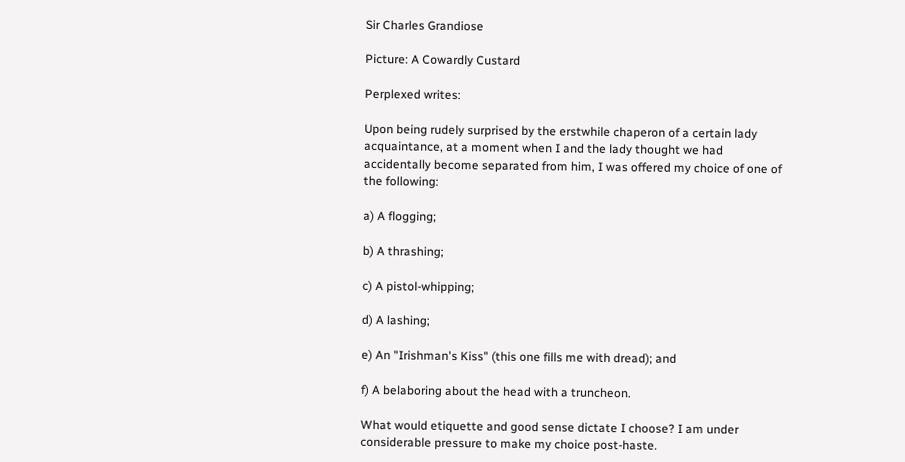Sir Charles Grandiose

Picture: A Cowardly Custard

Perplexed writes:

Upon being rudely surprised by the erstwhile chaperon of a certain lady acquaintance, at a moment when I and the lady thought we had accidentally become separated from him, I was offered my choice of one of the following:

a) A flogging;

b) A thrashing;

c) A pistol-whipping;

d) A lashing;

e) An "Irishman's Kiss" (this one fills me with dread); and

f) A belaboring about the head with a truncheon.

What would etiquette and good sense dictate I choose? I am under considerable pressure to make my choice post-haste.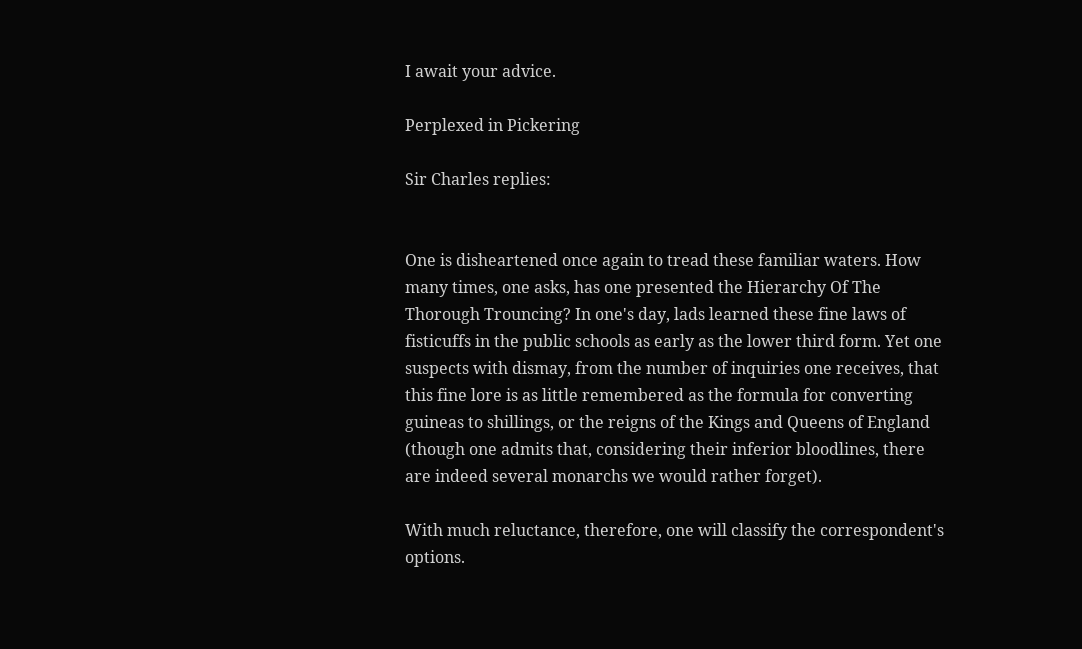I await your advice.

Perplexed in Pickering

Sir Charles replies:


One is disheartened once again to tread these familiar waters. How many times, one asks, has one presented the Hierarchy Of The Thorough Trouncing? In one's day, lads learned these fine laws of fisticuffs in the public schools as early as the lower third form. Yet one suspects with dismay, from the number of inquiries one receives, that this fine lore is as little remembered as the formula for converting guineas to shillings, or the reigns of the Kings and Queens of England (though one admits that, considering their inferior bloodlines, there are indeed several monarchs we would rather forget).

With much reluctance, therefore, one will classify the correspondent's options.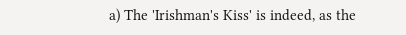a) The 'Irishman's Kiss' is indeed, as the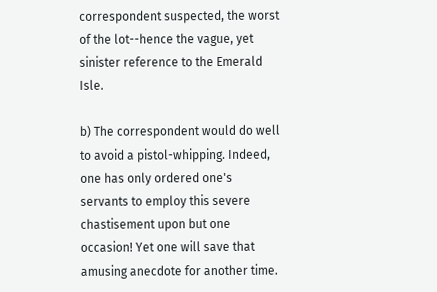correspondent suspected, the worst of the lot--hence the vague, yet sinister reference to the Emerald Isle.

b) The correspondent would do well to avoid a pistol-whipping. Indeed, one has only ordered one's servants to employ this severe chastisement upon but one occasion! Yet one will save that amusing anecdote for another time.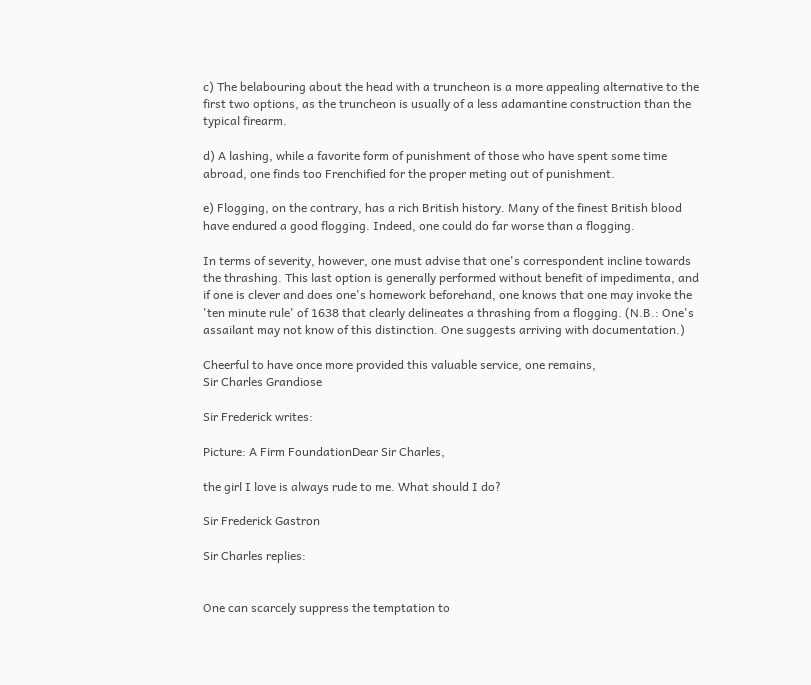c) The belabouring about the head with a truncheon is a more appealing alternative to the first two options, as the truncheon is usually of a less adamantine construction than the typical firearm.

d) A lashing, while a favorite form of punishment of those who have spent some time abroad, one finds too Frenchified for the proper meting out of punishment.

e) Flogging, on the contrary, has a rich British history. Many of the finest British blood have endured a good flogging. Indeed, one could do far worse than a flogging.

In terms of severity, however, one must advise that one's correspondent incline towards the thrashing. This last option is generally performed without benefit of impedimenta, and if one is clever and does one's homework beforehand, one knows that one may invoke the 'ten minute rule' of 1638 that clearly delineates a thrashing from a flogging. (N.B.: One's assailant may not know of this distinction. One suggests arriving with documentation.)

Cheerful to have once more provided this valuable service, one remains,
Sir Charles Grandiose

Sir Frederick writes:

Picture: A Firm FoundationDear Sir Charles,

the girl I love is always rude to me. What should I do?

Sir Frederick Gastron

Sir Charles replies:


One can scarcely suppress the temptation to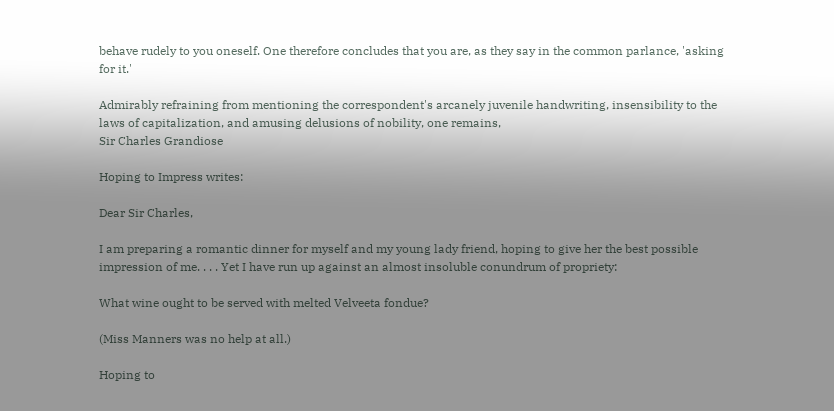behave rudely to you oneself. One therefore concludes that you are, as they say in the common parlance, 'asking for it.'

Admirably refraining from mentioning the correspondent's arcanely juvenile handwriting, insensibility to the laws of capitalization, and amusing delusions of nobility, one remains,
Sir Charles Grandiose

Hoping to Impress writes:

Dear Sir Charles,

I am preparing a romantic dinner for myself and my young lady friend, hoping to give her the best possible impression of me. . . . Yet I have run up against an almost insoluble conundrum of propriety:

What wine ought to be served with melted Velveeta fondue?

(Miss Manners was no help at all.)

Hoping to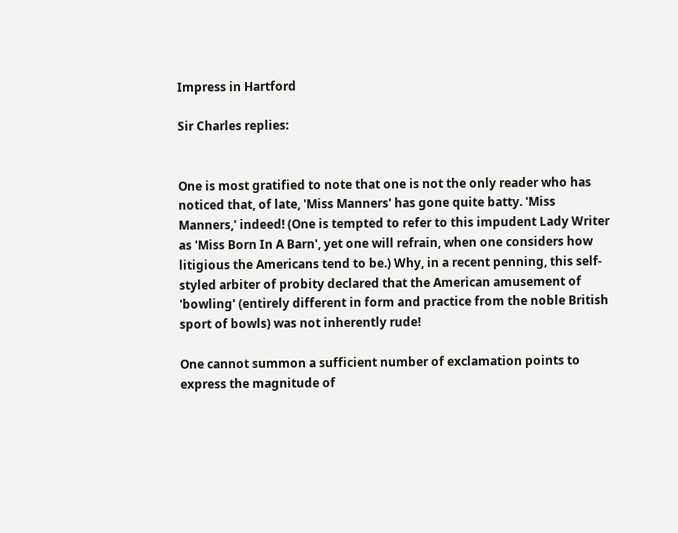Impress in Hartford

Sir Charles replies:


One is most gratified to note that one is not the only reader who has noticed that, of late, 'Miss Manners' has gone quite batty. 'Miss Manners,' indeed! (One is tempted to refer to this impudent Lady Writer as 'Miss Born In A Barn', yet one will refrain, when one considers how litigious the Americans tend to be.) Why, in a recent penning, this self-styled arbiter of probity declared that the American amusement of 'bowling' (entirely different in form and practice from the noble British sport of bowls) was not inherently rude!

One cannot summon a sufficient number of exclamation points to express the magnitude of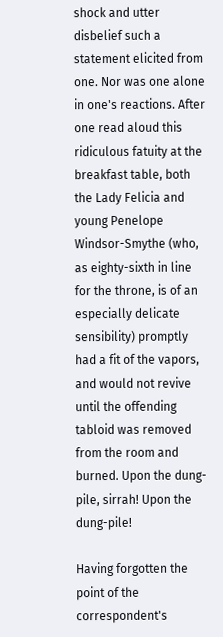shock and utter disbelief such a statement elicited from one. Nor was one alone in one's reactions. After one read aloud this ridiculous fatuity at the breakfast table, both the Lady Felicia and young Penelope Windsor-Smythe (who, as eighty-sixth in line for the throne, is of an especially delicate sensibility) promptly had a fit of the vapors, and would not revive until the offending tabloid was removed from the room and burned. Upon the dung-pile, sirrah! Upon the dung-pile!

Having forgotten the point of the correspondent's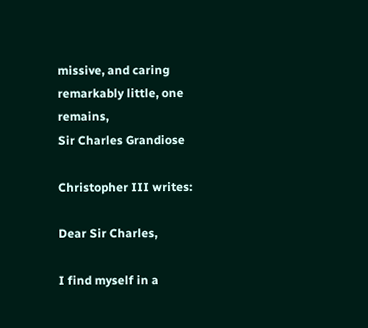missive, and caring remarkably little, one remains,
Sir Charles Grandiose

Christopher III writes:

Dear Sir Charles,

I find myself in a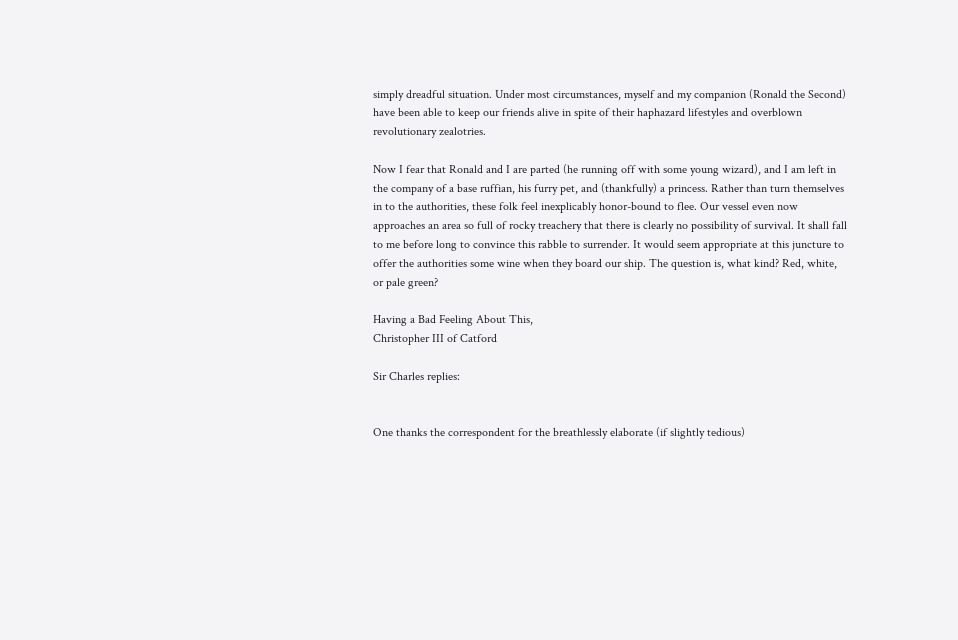simply dreadful situation. Under most circumstances, myself and my companion (Ronald the Second) have been able to keep our friends alive in spite of their haphazard lifestyles and overblown revolutionary zealotries.

Now I fear that Ronald and I are parted (he running off with some young wizard), and I am left in the company of a base ruffian, his furry pet, and (thankfully) a princess. Rather than turn themselves in to the authorities, these folk feel inexplicably honor-bound to flee. Our vessel even now approaches an area so full of rocky treachery that there is clearly no possibility of survival. It shall fall to me before long to convince this rabble to surrender. It would seem appropriate at this juncture to offer the authorities some wine when they board our ship. The question is, what kind? Red, white, or pale green?

Having a Bad Feeling About This,
Christopher III of Catford

Sir Charles replies:


One thanks the correspondent for the breathlessly elaborate (if slightly tedious)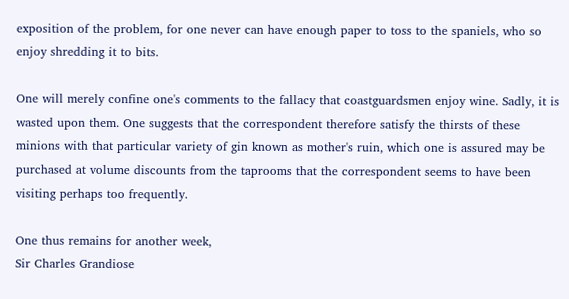exposition of the problem, for one never can have enough paper to toss to the spaniels, who so enjoy shredding it to bits.

One will merely confine one's comments to the fallacy that coastguardsmen enjoy wine. Sadly, it is wasted upon them. One suggests that the correspondent therefore satisfy the thirsts of these minions with that particular variety of gin known as mother's ruin, which one is assured may be purchased at volume discounts from the taprooms that the correspondent seems to have been visiting perhaps too frequently.

One thus remains for another week,
Sir Charles Grandiose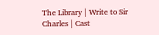The Library | Write to Sir Charles | Cast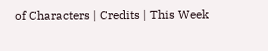of Characters | Credits | This Week